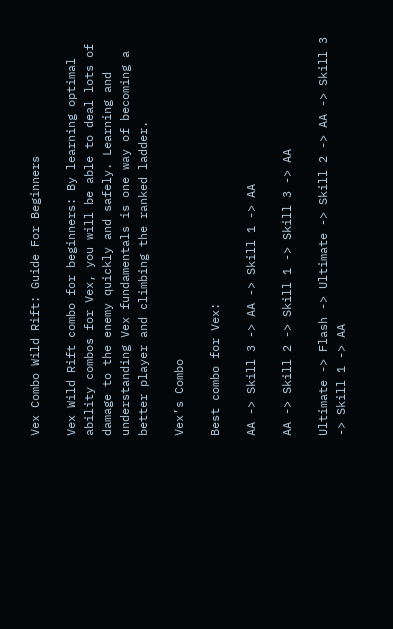Vex Combo Wild Rift: Guide For Beginners

Vex Wild Rift combo for beginners: By learning optimal ability combos for Vex, you will be able to deal lots of damage to the enemy quickly and safely. Learning and understanding Vex fundamentals is one way of becoming a better player and climbing the ranked ladder.

Vex’s Combo

Best combo for Vex:

AA -> Skill 3 -> AA -> Skill 1 -> AA

AA -> Skill 2 -> Skill 1 -> Skill 3 -> AA

Ultimate -> Flash -> Ultimate -> Skill 2 -> AA -> Skill 3 -> Skill 1 -> AA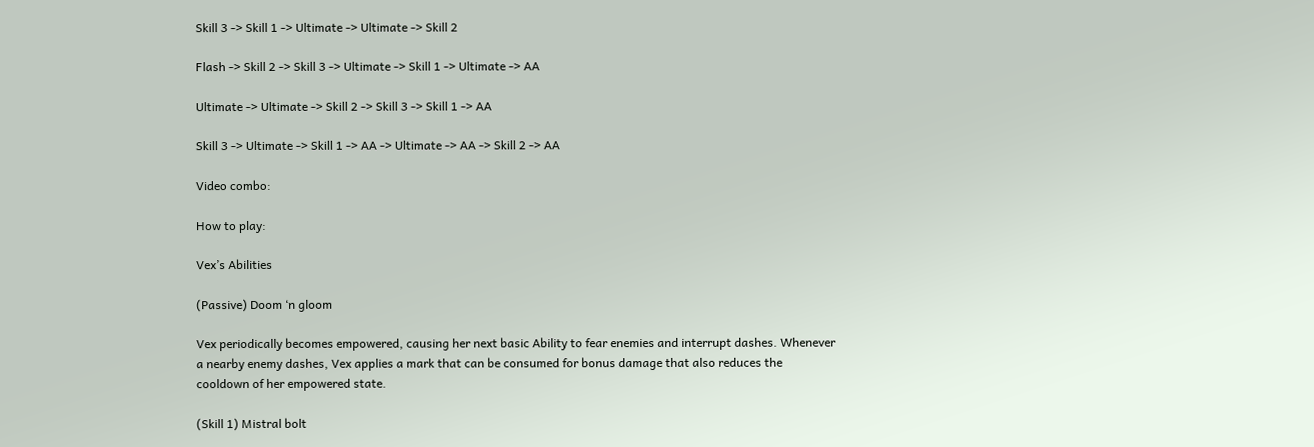Skill 3 -> Skill 1 -> Ultimate -> Ultimate -> Skill 2

Flash -> Skill 2 -> Skill 3 -> Ultimate -> Skill 1 -> Ultimate -> AA

Ultimate -> Ultimate -> Skill 2 -> Skill 3 -> Skill 1 -> AA

Skill 3 -> Ultimate -> Skill 1 -> AA -> Ultimate -> AA -> Skill 2 -> AA

Video combo:

How to play:

Vex’s Abilities

(Passive) Doom ‘n gloom

Vex periodically becomes empowered, causing her next basic Ability to fear enemies and interrupt dashes. Whenever a nearby enemy dashes, Vex applies a mark that can be consumed for bonus damage that also reduces the cooldown of her empowered state.

(Skill 1) Mistral bolt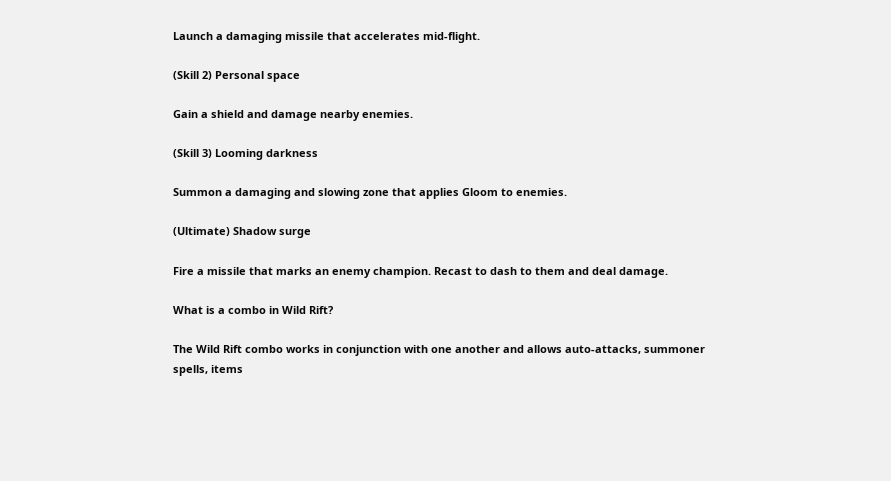Launch a damaging missile that accelerates mid-flight.

(Skill 2) Personal space

Gain a shield and damage nearby enemies.

(Skill 3) Looming darkness

Summon a damaging and slowing zone that applies Gloom to enemies.

(Ultimate) Shadow surge

Fire a missile that marks an enemy champion. Recast to dash to them and deal damage.

What is a combo in Wild Rift?

The Wild Rift combo works in conjunction with one another and allows auto-attacks, summoner spells, items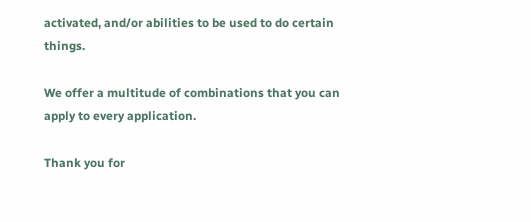activated, and/or abilities to be used to do certain things.

We offer a multitude of combinations that you can apply to every application.

Thank you for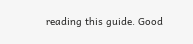reading this guide. Good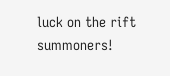luck on the rift summoners!